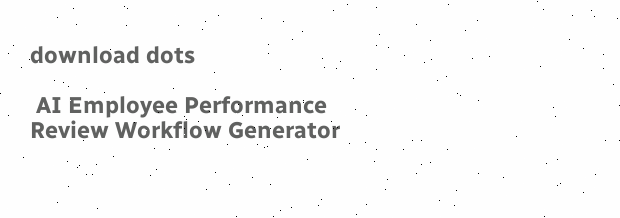download dots

 AI Employee Performance Review Workflow Generator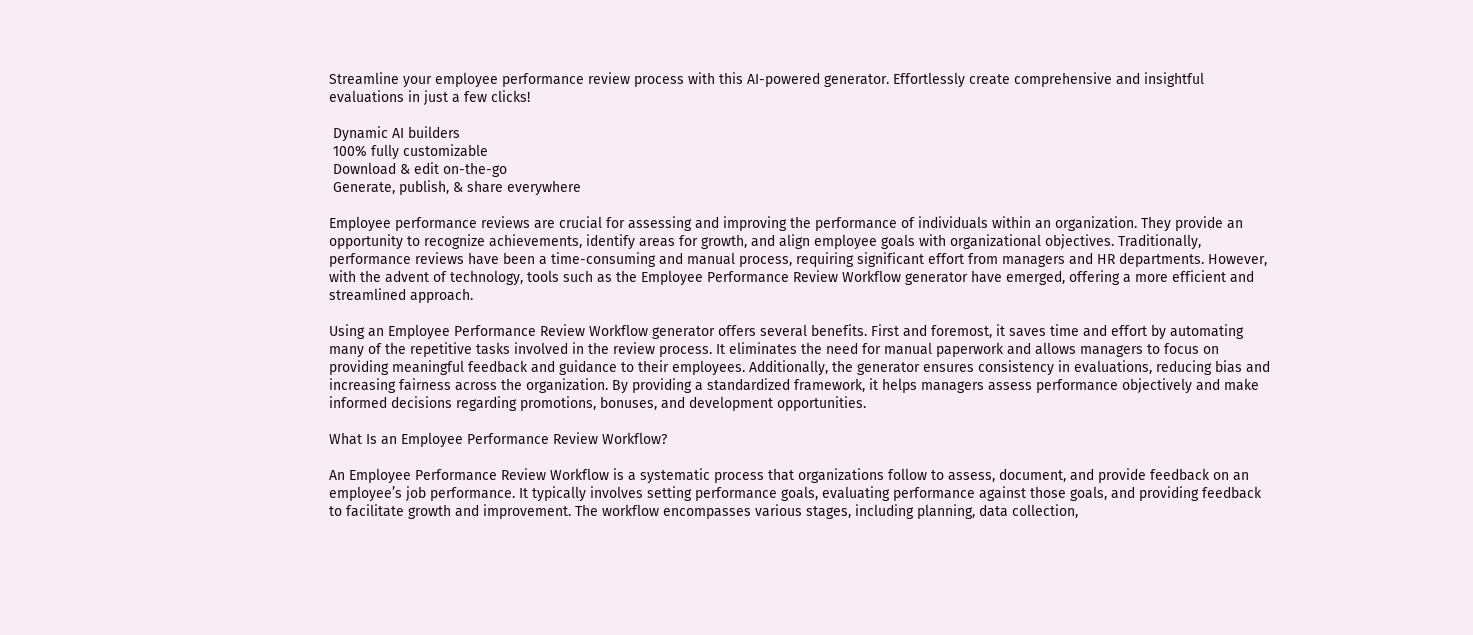Streamline your employee performance review process with this AI-powered generator. Effortlessly create comprehensive and insightful evaluations in just a few clicks!

 Dynamic AI builders
 100% fully customizable
 Download & edit on-the-go
 Generate, publish, & share everywhere

Employee performance reviews are crucial for assessing and improving the performance of individuals within an organization. They provide an opportunity to recognize achievements, identify areas for growth, and align employee goals with organizational objectives. Traditionally, performance reviews have been a time-consuming and manual process, requiring significant effort from managers and HR departments. However, with the advent of technology, tools such as the Employee Performance Review Workflow generator have emerged, offering a more efficient and streamlined approach.

Using an Employee Performance Review Workflow generator offers several benefits. First and foremost, it saves time and effort by automating many of the repetitive tasks involved in the review process. It eliminates the need for manual paperwork and allows managers to focus on providing meaningful feedback and guidance to their employees. Additionally, the generator ensures consistency in evaluations, reducing bias and increasing fairness across the organization. By providing a standardized framework, it helps managers assess performance objectively and make informed decisions regarding promotions, bonuses, and development opportunities.

What Is an Employee Performance Review Workflow?

An Employee Performance Review Workflow is a systematic process that organizations follow to assess, document, and provide feedback on an employee’s job performance. It typically involves setting performance goals, evaluating performance against those goals, and providing feedback to facilitate growth and improvement. The workflow encompasses various stages, including planning, data collection,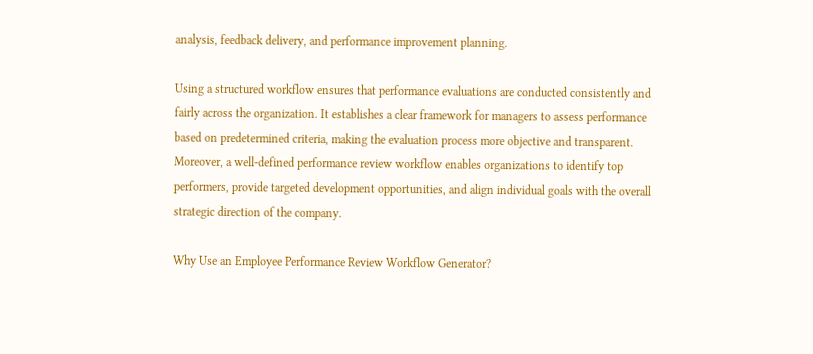analysis, feedback delivery, and performance improvement planning.

Using a structured workflow ensures that performance evaluations are conducted consistently and fairly across the organization. It establishes a clear framework for managers to assess performance based on predetermined criteria, making the evaluation process more objective and transparent. Moreover, a well-defined performance review workflow enables organizations to identify top performers, provide targeted development opportunities, and align individual goals with the overall strategic direction of the company.

Why Use an Employee Performance Review Workflow Generator?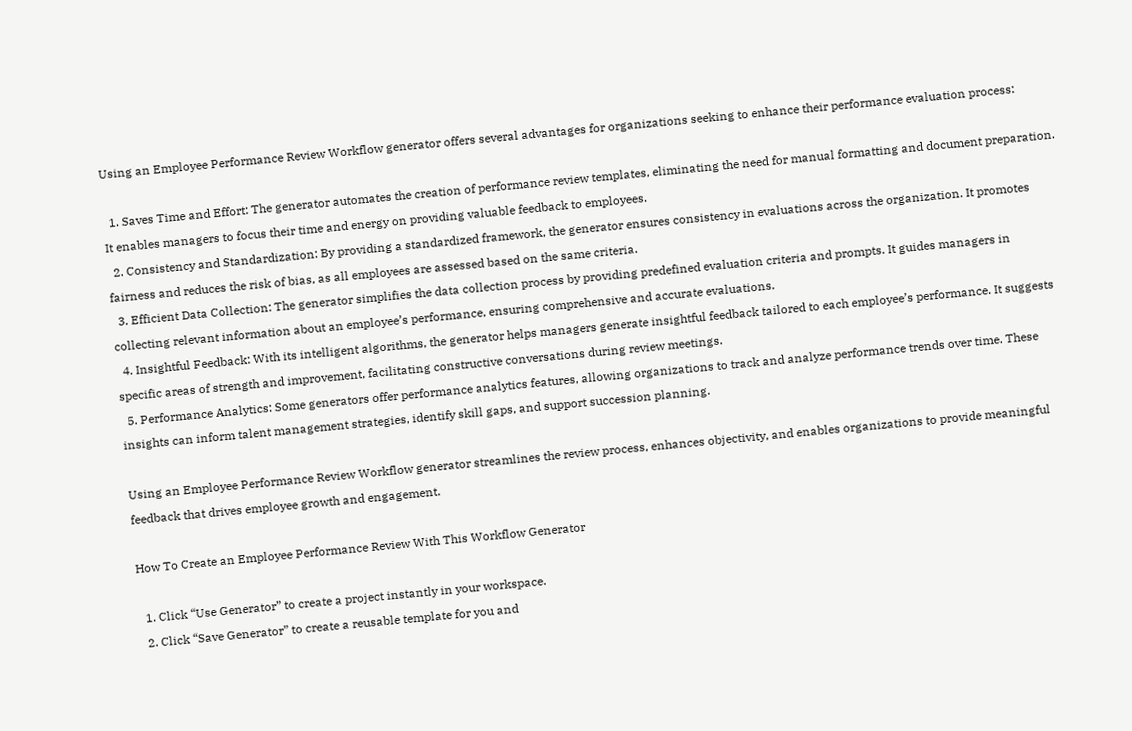Using an Employee Performance Review Workflow generator offers several advantages for organizations seeking to enhance their performance evaluation process:

  1. Saves Time and Effort: The generator automates the creation of performance review templates, eliminating the need for manual formatting and document preparation. It enables managers to focus their time and energy on providing valuable feedback to employees.
  2. Consistency and Standardization: By providing a standardized framework, the generator ensures consistency in evaluations across the organization. It promotes fairness and reduces the risk of bias, as all employees are assessed based on the same criteria.
  3. Efficient Data Collection: The generator simplifies the data collection process by providing predefined evaluation criteria and prompts. It guides managers in collecting relevant information about an employee’s performance, ensuring comprehensive and accurate evaluations.
  4. Insightful Feedback: With its intelligent algorithms, the generator helps managers generate insightful feedback tailored to each employee’s performance. It suggests specific areas of strength and improvement, facilitating constructive conversations during review meetings.
  5. Performance Analytics: Some generators offer performance analytics features, allowing organizations to track and analyze performance trends over time. These insights can inform talent management strategies, identify skill gaps, and support succession planning.

Using an Employee Performance Review Workflow generator streamlines the review process, enhances objectivity, and enables organizations to provide meaningful feedback that drives employee growth and engagement.

How To Create an Employee Performance Review With This Workflow Generator

  1. Click “Use Generator” to create a project instantly in your workspace.
  2. Click “Save Generator” to create a reusable template for you and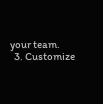your team.
  3. Customize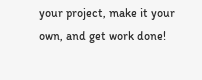your project, make it your own, and get work done!